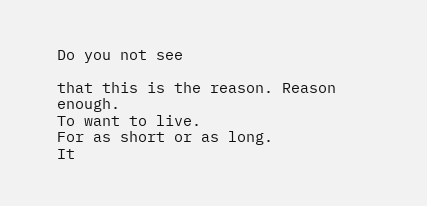Do you not see

that this is the reason. Reason enough.
To want to live.
For as short or as long.
It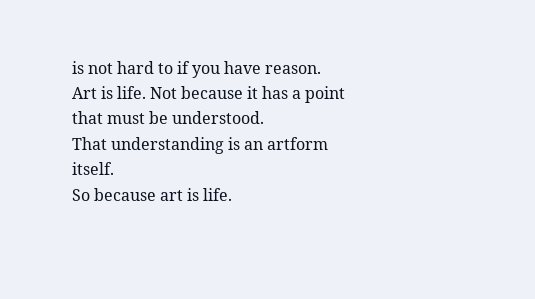is not hard to if you have reason.
Art is life. Not because it has a point that must be understood.
That understanding is an artform itself.
So because art is life.